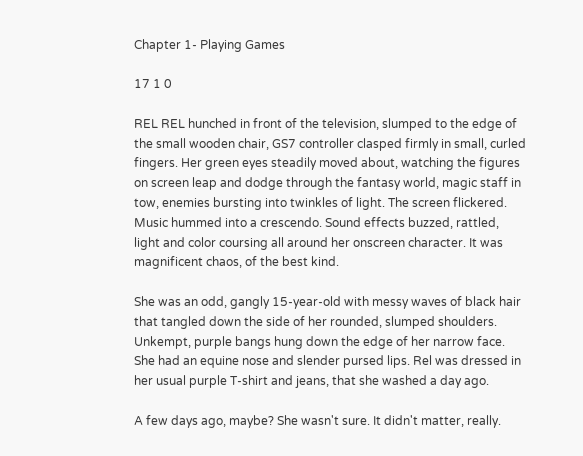Chapter 1- Playing Games

17 1 0

REL REL hunched in front of the television, slumped to the edge of the small wooden chair, GS7 controller clasped firmly in small, curled fingers. Her green eyes steadily moved about, watching the figures on screen leap and dodge through the fantasy world, magic staff in tow, enemies bursting into twinkles of light. The screen flickered. Music hummed into a crescendo. Sound effects buzzed, rattled, light and color coursing all around her onscreen character. It was magnificent chaos, of the best kind.

She was an odd, gangly 15-year-old with messy waves of black hair that tangled down the side of her rounded, slumped shoulders. Unkempt, purple bangs hung down the edge of her narrow face. She had an equine nose and slender pursed lips. Rel was dressed in her usual purple T-shirt and jeans, that she washed a day ago.

A few days ago, maybe? She wasn't sure. It didn't matter, really.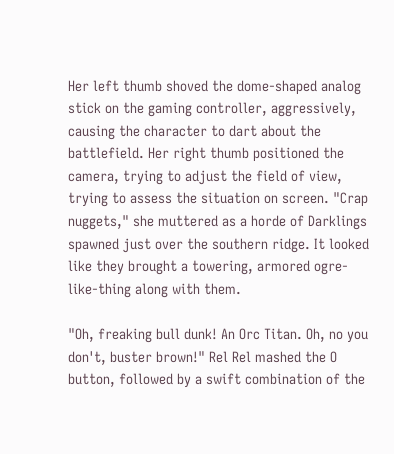Her left thumb shoved the dome-shaped analog stick on the gaming controller, aggressively, causing the character to dart about the battlefield. Her right thumb positioned the camera, trying to adjust the field of view, trying to assess the situation on screen. "Crap nuggets," she muttered as a horde of Darklings spawned just over the southern ridge. It looked like they brought a towering, armored ogre-like-thing along with them.

"Oh, freaking bull dunk! An Orc Titan. Oh, no you don't, buster brown!" Rel Rel mashed the O button, followed by a swift combination of the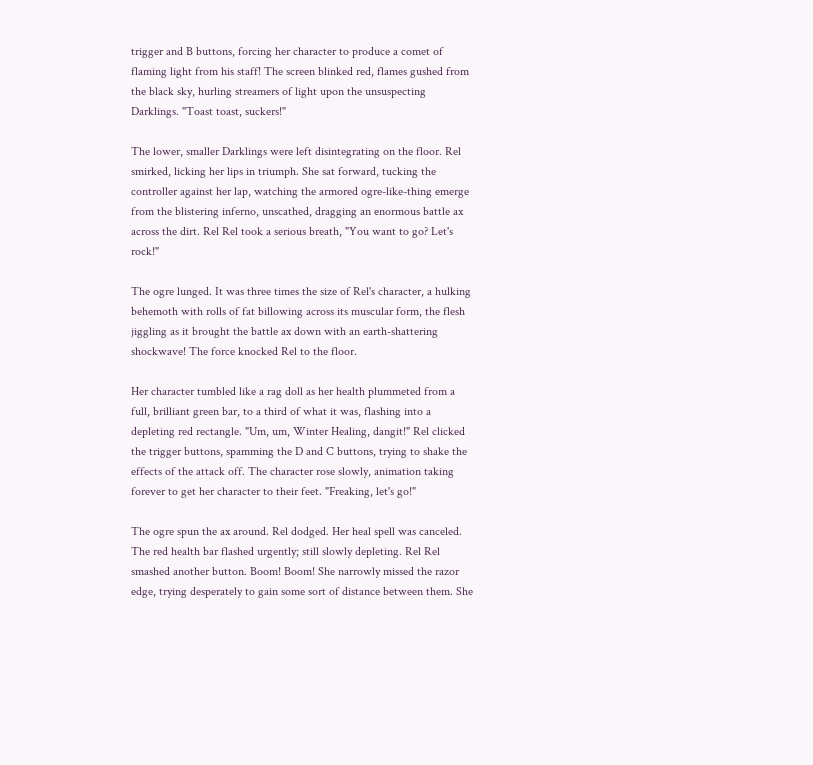trigger and B buttons, forcing her character to produce a comet of flaming light from his staff! The screen blinked red, flames gushed from the black sky, hurling streamers of light upon the unsuspecting Darklings. "Toast toast, suckers!"

The lower, smaller Darklings were left disintegrating on the floor. Rel smirked, licking her lips in triumph. She sat forward, tucking the controller against her lap, watching the armored ogre-like-thing emerge from the blistering inferno, unscathed, dragging an enormous battle ax across the dirt. Rel Rel took a serious breath, "You want to go? Let's rock!"

The ogre lunged. It was three times the size of Rel's character, a hulking behemoth with rolls of fat billowing across its muscular form, the flesh jiggling as it brought the battle ax down with an earth-shattering shockwave! The force knocked Rel to the floor.

Her character tumbled like a rag doll as her health plummeted from a full, brilliant green bar, to a third of what it was, flashing into a depleting red rectangle. "Um, um, Winter Healing, dangit!" Rel clicked the trigger buttons, spamming the D and C buttons, trying to shake the effects of the attack off. The character rose slowly, animation taking forever to get her character to their feet. "Freaking, let's go!"

The ogre spun the ax around. Rel dodged. Her heal spell was canceled. The red health bar flashed urgently; still slowly depleting. Rel Rel smashed another button. Boom! Boom! She narrowly missed the razor edge, trying desperately to gain some sort of distance between them. She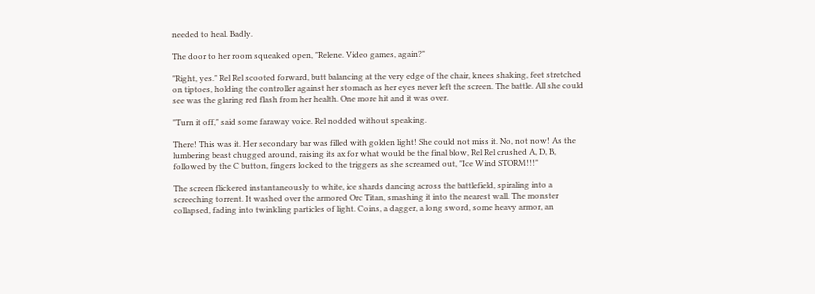needed to heal. Badly.

The door to her room squeaked open, "Relene. Video games, again?"

"Right, yes." Rel Rel scooted forward, butt balancing at the very edge of the chair, knees shaking, feet stretched on tiptoes, holding the controller against her stomach as her eyes never left the screen. The battle. All she could see was the glaring red flash from her health. One more hit and it was over.

"Turn it off," said some faraway voice. Rel nodded without speaking.

There! This was it. Her secondary bar was filled with golden light! She could not miss it. No, not now! As the lumbering beast chugged around, raising its ax for what would be the final blow, Rel Rel crushed A, D, B, followed by the C button, fingers locked to the triggers as she screamed out, "Ice Wind STORM!!!"

The screen flickered instantaneously to white, ice shards dancing across the battlefield, spiraling into a screeching torrent. It washed over the armored Orc Titan, smashing it into the nearest wall. The monster collapsed, fading into twinkling particles of light. Coins, a dagger, a long sword, some heavy armor, an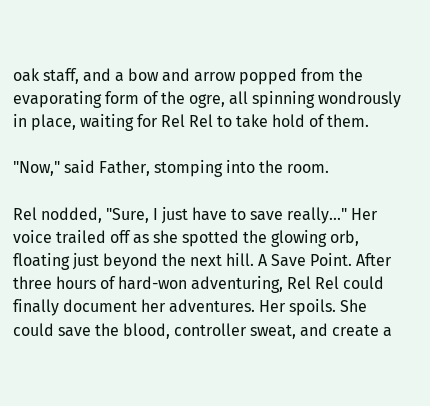oak staff, and a bow and arrow popped from the evaporating form of the ogre, all spinning wondrously in place, waiting for Rel Rel to take hold of them.

"Now," said Father, stomping into the room.

Rel nodded, "Sure, I just have to save really..." Her voice trailed off as she spotted the glowing orb, floating just beyond the next hill. A Save Point. After three hours of hard-won adventuring, Rel Rel could finally document her adventures. Her spoils. She could save the blood, controller sweat, and create a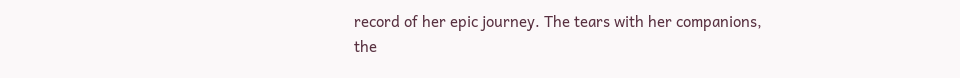record of her epic journey. The tears with her companions, the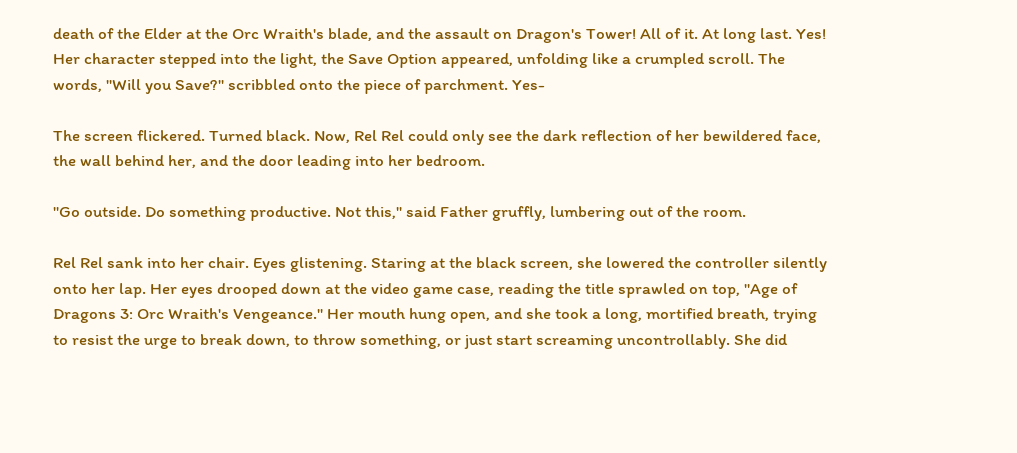death of the Elder at the Orc Wraith's blade, and the assault on Dragon's Tower! All of it. At long last. Yes! Her character stepped into the light, the Save Option appeared, unfolding like a crumpled scroll. The words, "Will you Save?" scribbled onto the piece of parchment. Yes-

The screen flickered. Turned black. Now, Rel Rel could only see the dark reflection of her bewildered face, the wall behind her, and the door leading into her bedroom.

"Go outside. Do something productive. Not this," said Father gruffly, lumbering out of the room.

Rel Rel sank into her chair. Eyes glistening. Staring at the black screen, she lowered the controller silently onto her lap. Her eyes drooped down at the video game case, reading the title sprawled on top, "Age of Dragons 3: Orc Wraith's Vengeance." Her mouth hung open, and she took a long, mortified breath, trying to resist the urge to break down, to throw something, or just start screaming uncontrollably. She did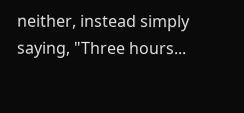neither, instead simply saying, "Three hours...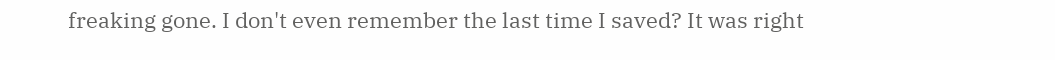freaking gone. I don't even remember the last time I saved? It was right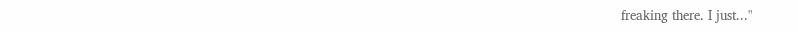freaking there. I just..."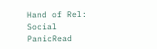Hand of Rel: Social PanicRead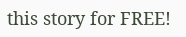this story for FREE!